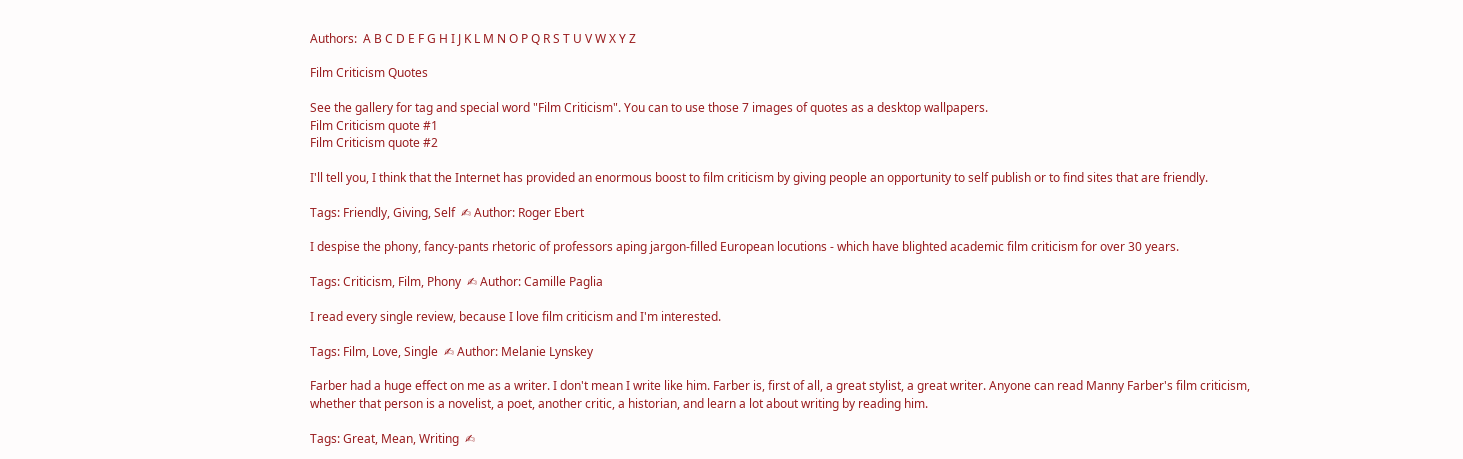Authors:  A B C D E F G H I J K L M N O P Q R S T U V W X Y Z

Film Criticism Quotes

See the gallery for tag and special word "Film Criticism". You can to use those 7 images of quotes as a desktop wallpapers.
Film Criticism quote #1
Film Criticism quote #2

I'll tell you, I think that the Internet has provided an enormous boost to film criticism by giving people an opportunity to self publish or to find sites that are friendly.

Tags: Friendly, Giving, Self  ✍ Author: Roger Ebert

I despise the phony, fancy-pants rhetoric of professors aping jargon-filled European locutions - which have blighted academic film criticism for over 30 years.

Tags: Criticism, Film, Phony  ✍ Author: Camille Paglia

I read every single review, because I love film criticism and I'm interested.

Tags: Film, Love, Single  ✍ Author: Melanie Lynskey

Farber had a huge effect on me as a writer. I don't mean I write like him. Farber is, first of all, a great stylist, a great writer. Anyone can read Manny Farber's film criticism, whether that person is a novelist, a poet, another critic, a historian, and learn a lot about writing by reading him.

Tags: Great, Mean, Writing  ✍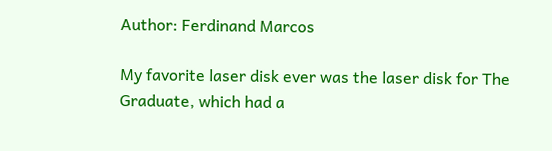Author: Ferdinand Marcos

My favorite laser disk ever was the laser disk for The Graduate, which had a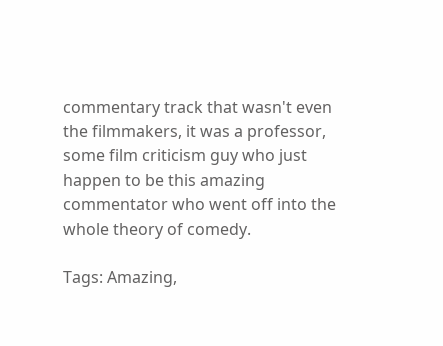commentary track that wasn't even the filmmakers, it was a professor, some film criticism guy who just happen to be this amazing commentator who went off into the whole theory of comedy.

Tags: Amazing,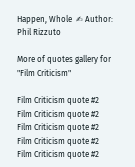Happen, Whole  ✍ Author: Phil Rizzuto

More of quotes gallery for "Film Criticism"

Film Criticism quote #2
Film Criticism quote #2
Film Criticism quote #2
Film Criticism quote #2
Film Criticism quote #2